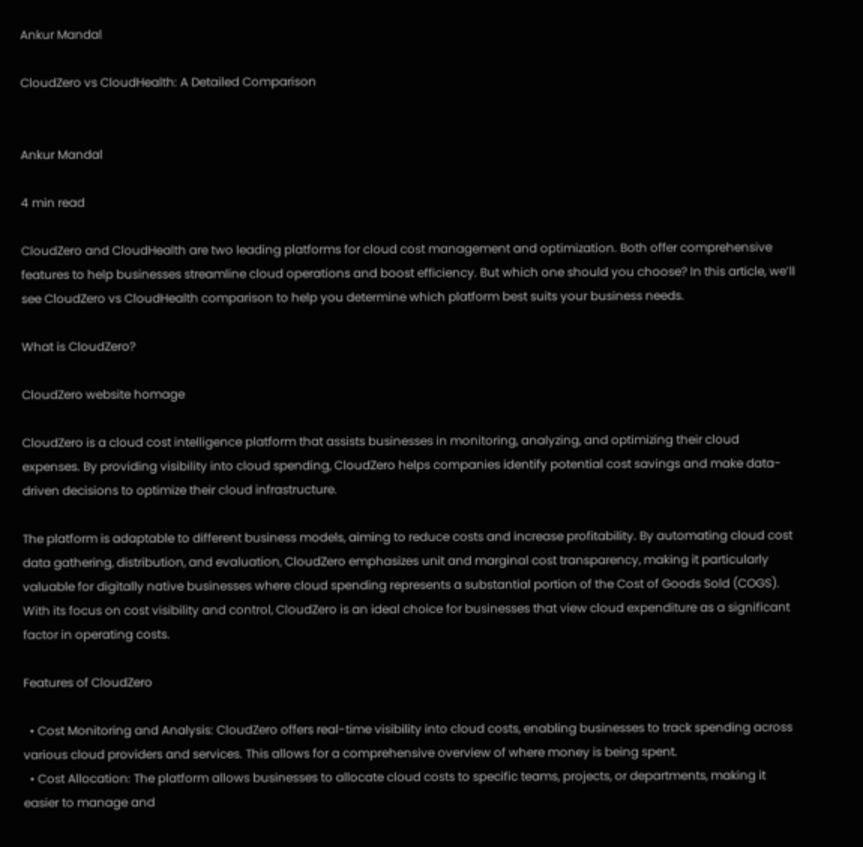Ankur Mandal

CloudZero vs CloudHealth: A Detailed Comparison


Ankur Mandal

4 min read

CloudZero and CloudHealth are two leading platforms for cloud cost management and optimization. Both offer comprehensive features to help businesses streamline cloud operations and boost efficiency. But which one should you choose? In this article, we’ll see CloudZero vs CloudHealth comparison to help you determine which platform best suits your business needs.

What is CloudZero?

CloudZero website homage

CloudZero is a cloud cost intelligence platform that assists businesses in monitoring, analyzing, and optimizing their cloud expenses. By providing visibility into cloud spending, CloudZero helps companies identify potential cost savings and make data-driven decisions to optimize their cloud infrastructure.

The platform is adaptable to different business models, aiming to reduce costs and increase profitability. By automating cloud cost data gathering, distribution, and evaluation, CloudZero emphasizes unit and marginal cost transparency, making it particularly valuable for digitally native businesses where cloud spending represents a substantial portion of the Cost of Goods Sold (COGS). With its focus on cost visibility and control, CloudZero is an ideal choice for businesses that view cloud expenditure as a significant factor in operating costs.

Features of CloudZero

  • Cost Monitoring and Analysis: CloudZero offers real-time visibility into cloud costs, enabling businesses to track spending across various cloud providers and services. This allows for a comprehensive overview of where money is being spent.
  • Cost Allocation: The platform allows businesses to allocate cloud costs to specific teams, projects, or departments, making it easier to manage and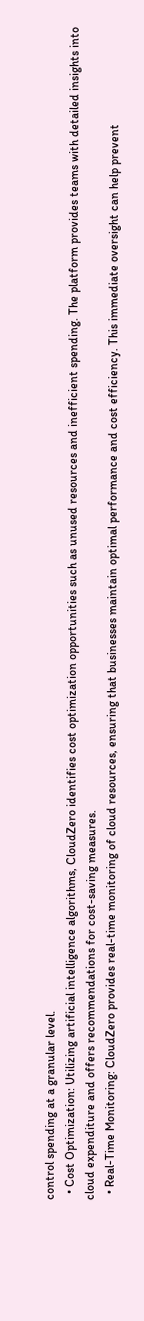control spending at a granular level.
  • Cost Optimization: Utilizing artificial intelligence algorithms, CloudZero identifies cost optimization opportunities such as unused resources and inefficient spending. The platform provides teams with detailed insights into cloud expenditure and offers recommendations for cost-saving measures.
  • Real-Time Monitoring: CloudZero provides real-time monitoring of cloud resources, ensuring that businesses maintain optimal performance and cost efficiency. This immediate oversight can help prevent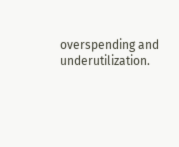overspending and underutilization.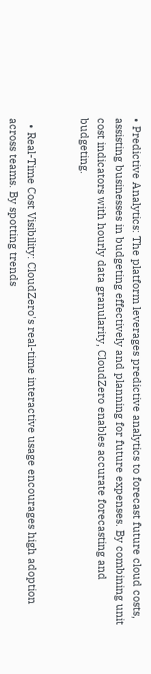• Predictive Analytics: The platform leverages predictive analytics to forecast future cloud costs, assisting businesses in budgeting effectively and planning for future expenses. By combining unit cost indicators with hourly data granularity, CloudZero enables accurate forecasting and budgeting.


  • Real-Time Cost Visibility: CloudZero's real-time interactive usage encourages high adoption across teams. By spotting trends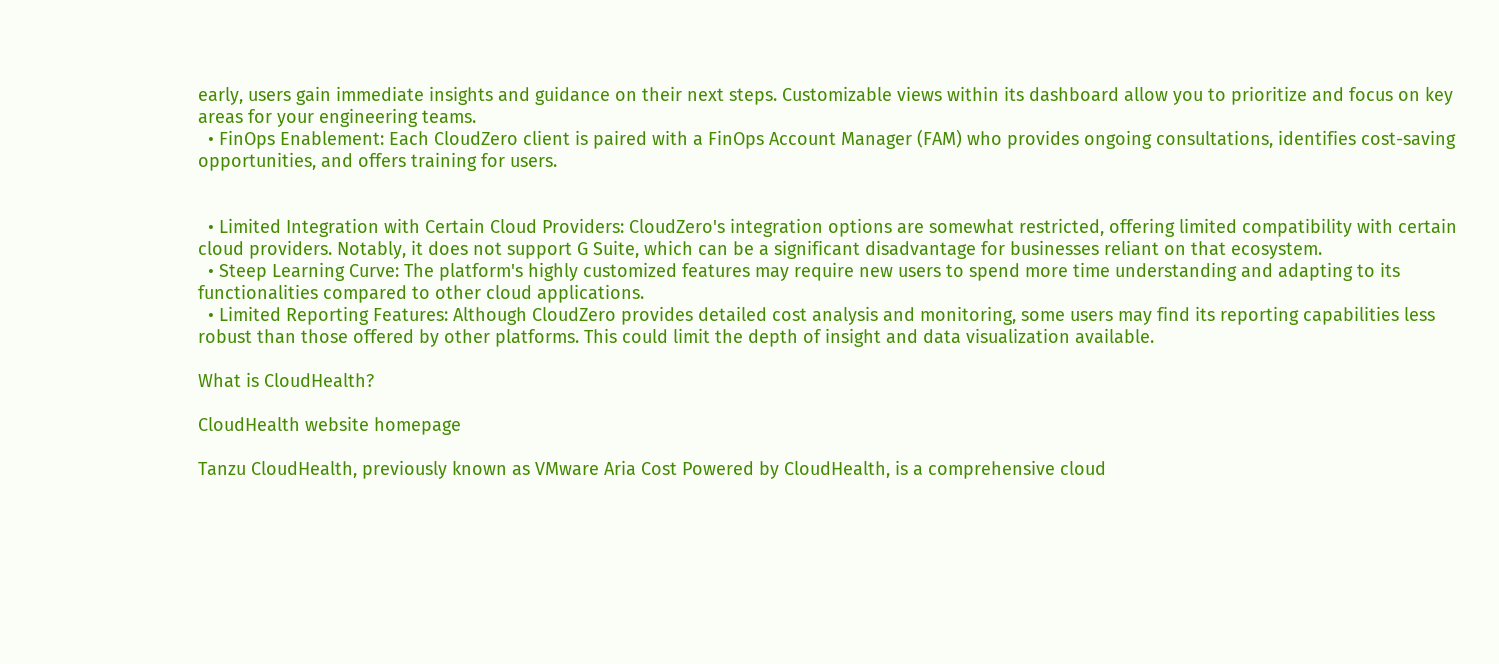early, users gain immediate insights and guidance on their next steps. Customizable views within its dashboard allow you to prioritize and focus on key areas for your engineering teams.
  • FinOps Enablement: Each CloudZero client is paired with a FinOps Account Manager (FAM) who provides ongoing consultations, identifies cost-saving opportunities, and offers training for users.


  • Limited Integration with Certain Cloud Providers: CloudZero's integration options are somewhat restricted, offering limited compatibility with certain cloud providers. Notably, it does not support G Suite, which can be a significant disadvantage for businesses reliant on that ecosystem.
  • Steep Learning Curve: The platform's highly customized features may require new users to spend more time understanding and adapting to its functionalities compared to other cloud applications.
  • Limited Reporting Features: Although CloudZero provides detailed cost analysis and monitoring, some users may find its reporting capabilities less robust than those offered by other platforms. This could limit the depth of insight and data visualization available.

What is CloudHealth?

CloudHealth website homepage

Tanzu CloudHealth, previously known as VMware Aria Cost Powered by CloudHealth, is a comprehensive cloud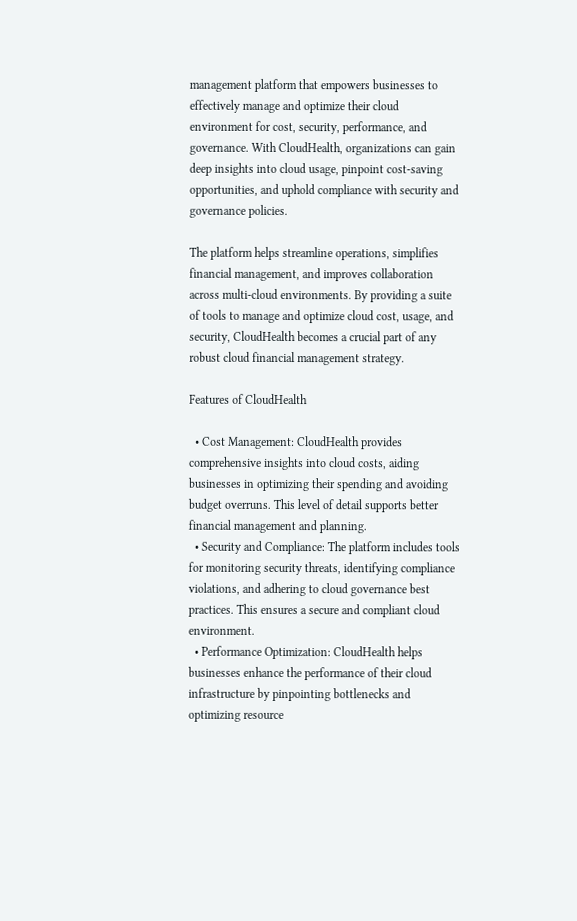management platform that empowers businesses to effectively manage and optimize their cloud environment for cost, security, performance, and governance. With CloudHealth, organizations can gain deep insights into cloud usage, pinpoint cost-saving opportunities, and uphold compliance with security and governance policies.

The platform helps streamline operations, simplifies financial management, and improves collaboration across multi-cloud environments. By providing a suite of tools to manage and optimize cloud cost, usage, and security, CloudHealth becomes a crucial part of any robust cloud financial management strategy.

Features of CloudHealth

  • Cost Management: CloudHealth provides comprehensive insights into cloud costs, aiding businesses in optimizing their spending and avoiding budget overruns. This level of detail supports better financial management and planning.
  • Security and Compliance: The platform includes tools for monitoring security threats, identifying compliance violations, and adhering to cloud governance best practices. This ensures a secure and compliant cloud environment.
  • Performance Optimization: CloudHealth helps businesses enhance the performance of their cloud infrastructure by pinpointing bottlenecks and optimizing resource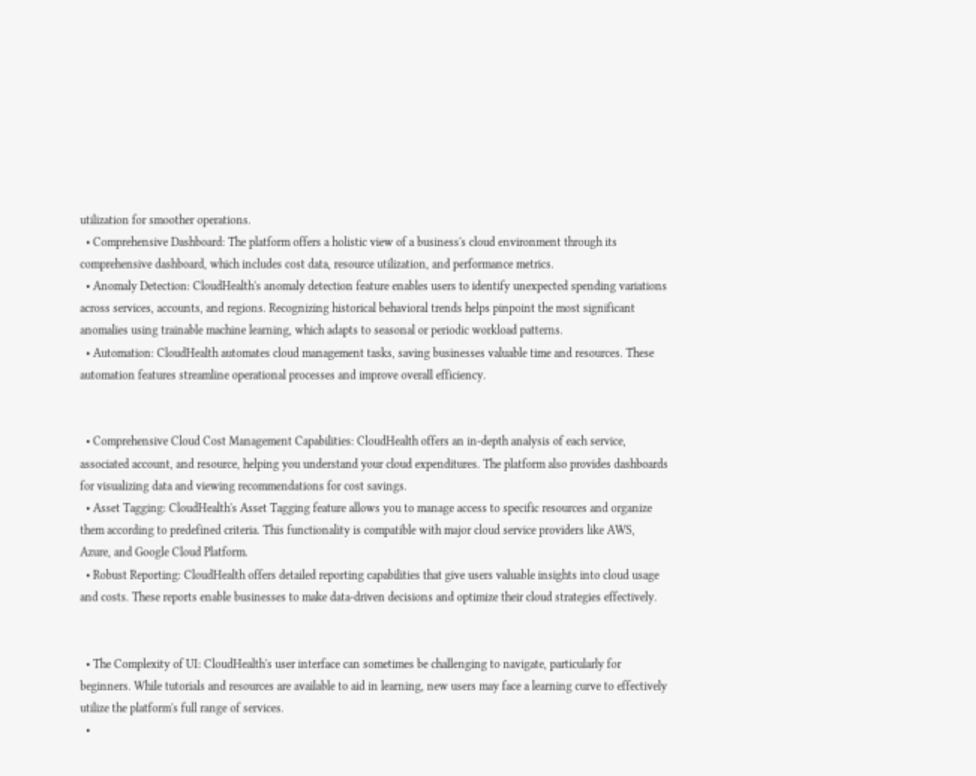utilization for smoother operations.
  • Comprehensive Dashboard: The platform offers a holistic view of a business's cloud environment through its comprehensive dashboard, which includes cost data, resource utilization, and performance metrics.
  • Anomaly Detection: CloudHealth's anomaly detection feature enables users to identify unexpected spending variations across services, accounts, and regions. Recognizing historical behavioral trends helps pinpoint the most significant anomalies using trainable machine learning, which adapts to seasonal or periodic workload patterns.
  • Automation: CloudHealth automates cloud management tasks, saving businesses valuable time and resources. These automation features streamline operational processes and improve overall efficiency.


  • Comprehensive Cloud Cost Management Capabilities: CloudHealth offers an in-depth analysis of each service, associated account, and resource, helping you understand your cloud expenditures. The platform also provides dashboards for visualizing data and viewing recommendations for cost savings.
  • Asset Tagging: CloudHealth's Asset Tagging feature allows you to manage access to specific resources and organize them according to predefined criteria. This functionality is compatible with major cloud service providers like AWS, Azure, and Google Cloud Platform.
  • Robust Reporting: CloudHealth offers detailed reporting capabilities that give users valuable insights into cloud usage and costs. These reports enable businesses to make data-driven decisions and optimize their cloud strategies effectively.


  • The Complexity of UI: CloudHealth's user interface can sometimes be challenging to navigate, particularly for beginners. While tutorials and resources are available to aid in learning, new users may face a learning curve to effectively utilize the platform's full range of services.
  •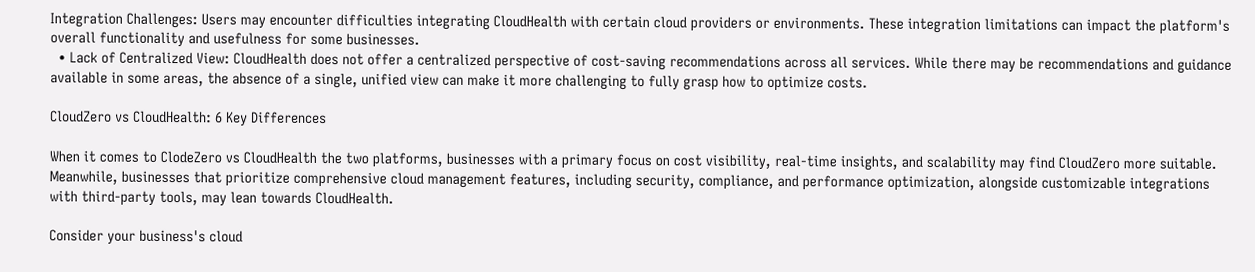Integration Challenges: Users may encounter difficulties integrating CloudHealth with certain cloud providers or environments. These integration limitations can impact the platform's overall functionality and usefulness for some businesses.
  • Lack of Centralized View: CloudHealth does not offer a centralized perspective of cost-saving recommendations across all services. While there may be recommendations and guidance available in some areas, the absence of a single, unified view can make it more challenging to fully grasp how to optimize costs.

CloudZero vs CloudHealth: 6 Key Differences

When it comes to ClodeZero vs CloudHealth the two platforms, businesses with a primary focus on cost visibility, real-time insights, and scalability may find CloudZero more suitable. Meanwhile, businesses that prioritize comprehensive cloud management features, including security, compliance, and performance optimization, alongside customizable integrations with third-party tools, may lean towards CloudHealth.

Consider your business's cloud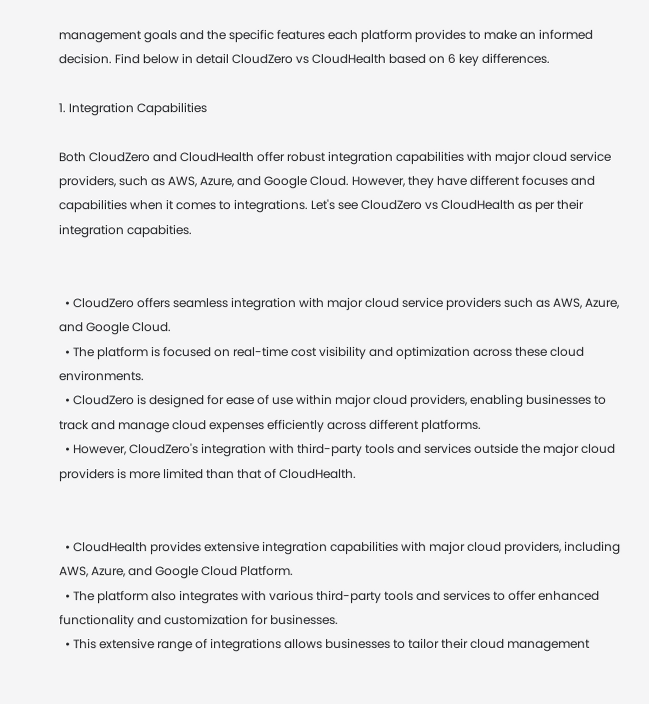management goals and the specific features each platform provides to make an informed decision. Find below in detail CloudZero vs CloudHealth based on 6 key differences.

1. Integration Capabilities

Both CloudZero and CloudHealth offer robust integration capabilities with major cloud service providers, such as AWS, Azure, and Google Cloud. However, they have different focuses and capabilities when it comes to integrations. Let's see CloudZero vs CloudHealth as per their integration capabities.


  • CloudZero offers seamless integration with major cloud service providers such as AWS, Azure, and Google Cloud.
  • The platform is focused on real-time cost visibility and optimization across these cloud environments.
  • CloudZero is designed for ease of use within major cloud providers, enabling businesses to track and manage cloud expenses efficiently across different platforms.
  • However, CloudZero's integration with third-party tools and services outside the major cloud providers is more limited than that of CloudHealth.


  • CloudHealth provides extensive integration capabilities with major cloud providers, including AWS, Azure, and Google Cloud Platform.
  • The platform also integrates with various third-party tools and services to offer enhanced functionality and customization for businesses.
  • This extensive range of integrations allows businesses to tailor their cloud management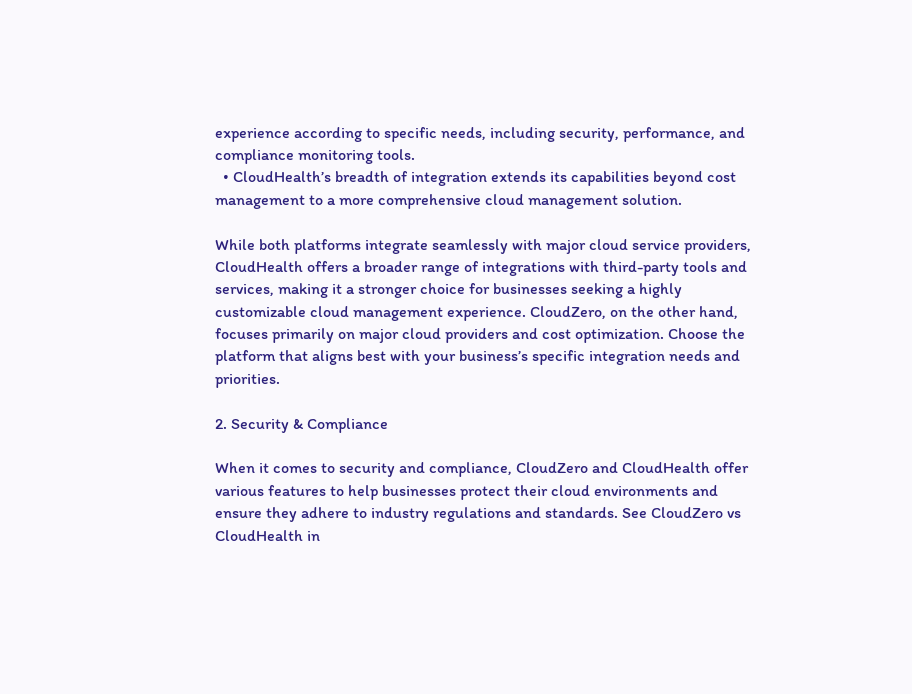experience according to specific needs, including security, performance, and compliance monitoring tools.
  • CloudHealth’s breadth of integration extends its capabilities beyond cost management to a more comprehensive cloud management solution.

While both platforms integrate seamlessly with major cloud service providers, CloudHealth offers a broader range of integrations with third-party tools and services, making it a stronger choice for businesses seeking a highly customizable cloud management experience. CloudZero, on the other hand, focuses primarily on major cloud providers and cost optimization. Choose the platform that aligns best with your business’s specific integration needs and priorities.

2. Security & Compliance

When it comes to security and compliance, CloudZero and CloudHealth offer various features to help businesses protect their cloud environments and ensure they adhere to industry regulations and standards. See CloudZero vs CloudHealth in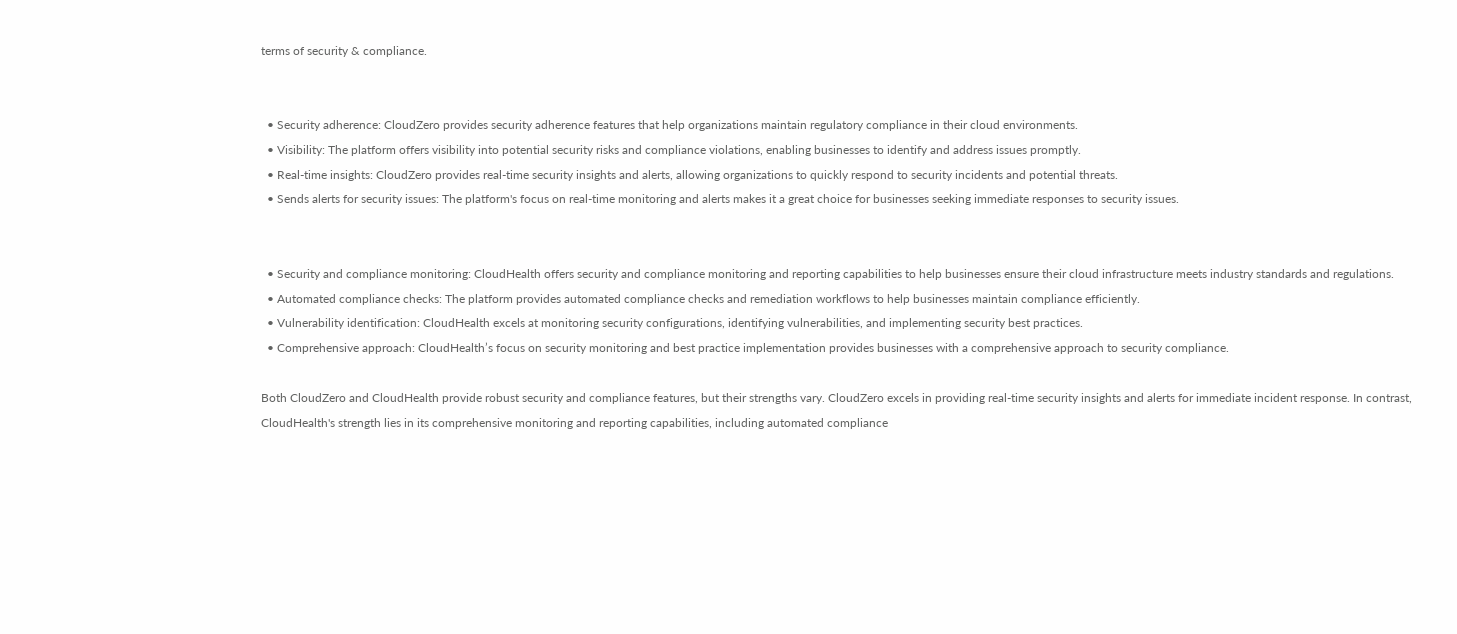terms of security & compliance.


  • Security adherence: CloudZero provides security adherence features that help organizations maintain regulatory compliance in their cloud environments.
  • Visibility: The platform offers visibility into potential security risks and compliance violations, enabling businesses to identify and address issues promptly.
  • Real-time insights: CloudZero provides real-time security insights and alerts, allowing organizations to quickly respond to security incidents and potential threats.
  • Sends alerts for security issues: The platform's focus on real-time monitoring and alerts makes it a great choice for businesses seeking immediate responses to security issues.


  • Security and compliance monitoring: CloudHealth offers security and compliance monitoring and reporting capabilities to help businesses ensure their cloud infrastructure meets industry standards and regulations.
  • Automated compliance checks: The platform provides automated compliance checks and remediation workflows to help businesses maintain compliance efficiently.
  • Vulnerability identification: CloudHealth excels at monitoring security configurations, identifying vulnerabilities, and implementing security best practices.
  • Comprehensive approach: CloudHealth’s focus on security monitoring and best practice implementation provides businesses with a comprehensive approach to security compliance.

Both CloudZero and CloudHealth provide robust security and compliance features, but their strengths vary. CloudZero excels in providing real-time security insights and alerts for immediate incident response. In contrast, CloudHealth's strength lies in its comprehensive monitoring and reporting capabilities, including automated compliance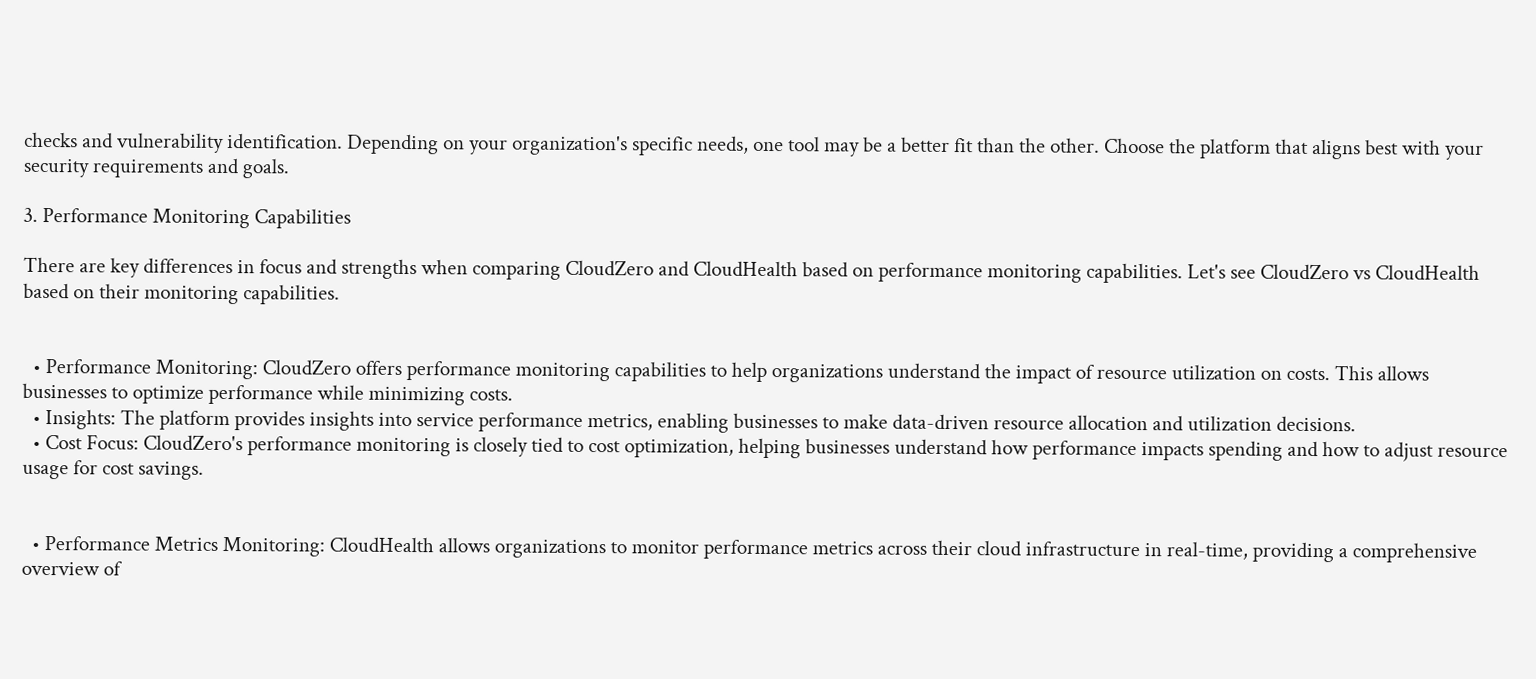checks and vulnerability identification. Depending on your organization's specific needs, one tool may be a better fit than the other. Choose the platform that aligns best with your security requirements and goals.

3. Performance Monitoring Capabilities

There are key differences in focus and strengths when comparing CloudZero and CloudHealth based on performance monitoring capabilities. Let's see CloudZero vs CloudHealth based on their monitoring capabilities.


  • Performance Monitoring: CloudZero offers performance monitoring capabilities to help organizations understand the impact of resource utilization on costs. This allows businesses to optimize performance while minimizing costs.
  • Insights: The platform provides insights into service performance metrics, enabling businesses to make data-driven resource allocation and utilization decisions.
  • Cost Focus: CloudZero's performance monitoring is closely tied to cost optimization, helping businesses understand how performance impacts spending and how to adjust resource usage for cost savings.


  • Performance Metrics Monitoring: CloudHealth allows organizations to monitor performance metrics across their cloud infrastructure in real-time, providing a comprehensive overview of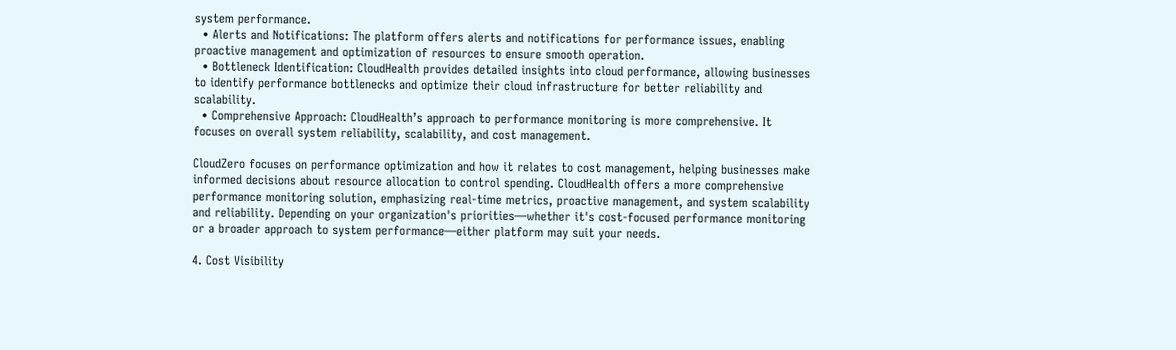system performance.
  • Alerts and Notifications: The platform offers alerts and notifications for performance issues, enabling proactive management and optimization of resources to ensure smooth operation.
  • Bottleneck Identification: CloudHealth provides detailed insights into cloud performance, allowing businesses to identify performance bottlenecks and optimize their cloud infrastructure for better reliability and scalability.
  • Comprehensive Approach: CloudHealth’s approach to performance monitoring is more comprehensive. It focuses on overall system reliability, scalability, and cost management.

CloudZero focuses on performance optimization and how it relates to cost management, helping businesses make informed decisions about resource allocation to control spending. CloudHealth offers a more comprehensive performance monitoring solution, emphasizing real-time metrics, proactive management, and system scalability and reliability. Depending on your organization's priorities—whether it's cost-focused performance monitoring or a broader approach to system performance—either platform may suit your needs.

4. Cost Visibility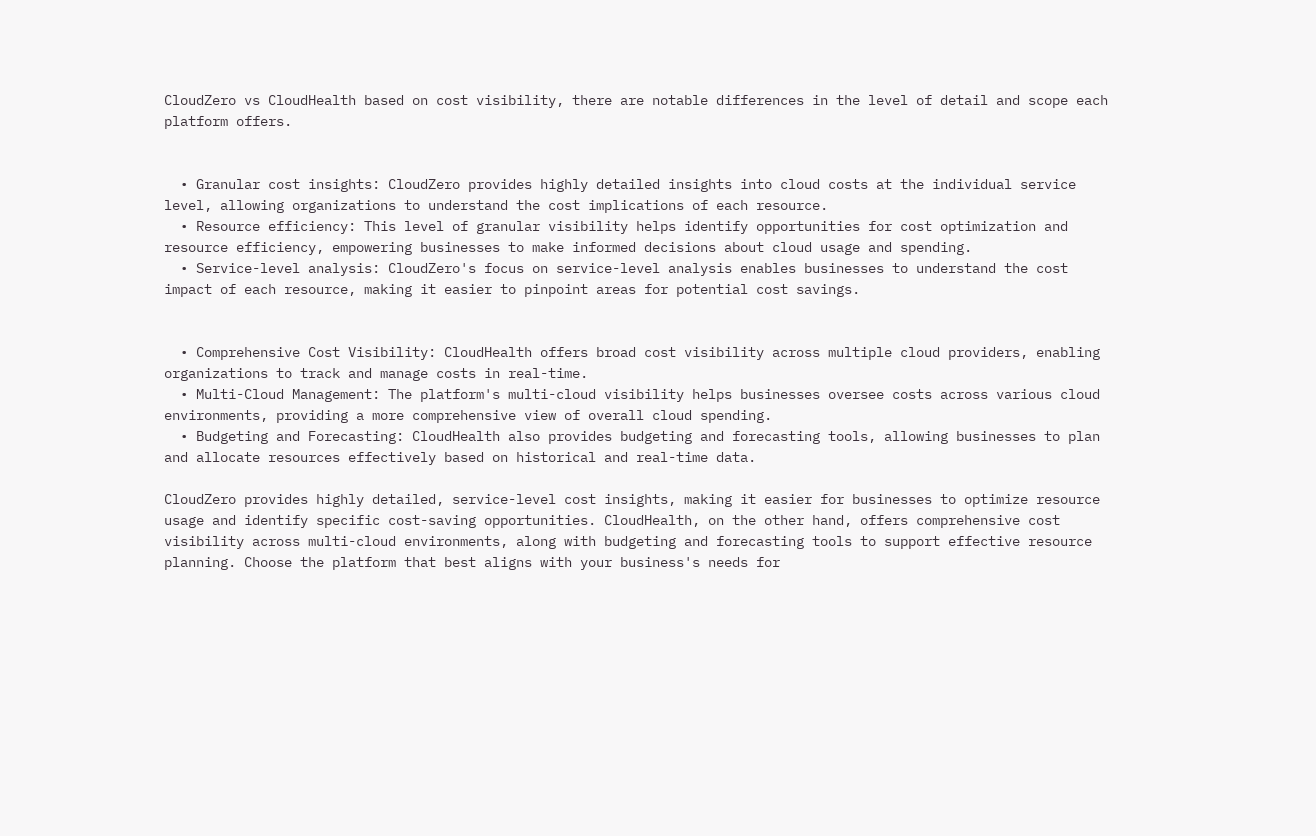CloudZero vs CloudHealth based on cost visibility, there are notable differences in the level of detail and scope each platform offers.


  • Granular cost insights: CloudZero provides highly detailed insights into cloud costs at the individual service level, allowing organizations to understand the cost implications of each resource.
  • Resource efficiency: This level of granular visibility helps identify opportunities for cost optimization and resource efficiency, empowering businesses to make informed decisions about cloud usage and spending.
  • Service-level analysis: CloudZero's focus on service-level analysis enables businesses to understand the cost impact of each resource, making it easier to pinpoint areas for potential cost savings.


  • Comprehensive Cost Visibility: CloudHealth offers broad cost visibility across multiple cloud providers, enabling organizations to track and manage costs in real-time.
  • Multi-Cloud Management: The platform's multi-cloud visibility helps businesses oversee costs across various cloud environments, providing a more comprehensive view of overall cloud spending.
  • Budgeting and Forecasting: CloudHealth also provides budgeting and forecasting tools, allowing businesses to plan and allocate resources effectively based on historical and real-time data.

CloudZero provides highly detailed, service-level cost insights, making it easier for businesses to optimize resource usage and identify specific cost-saving opportunities. CloudHealth, on the other hand, offers comprehensive cost visibility across multi-cloud environments, along with budgeting and forecasting tools to support effective resource planning. Choose the platform that best aligns with your business's needs for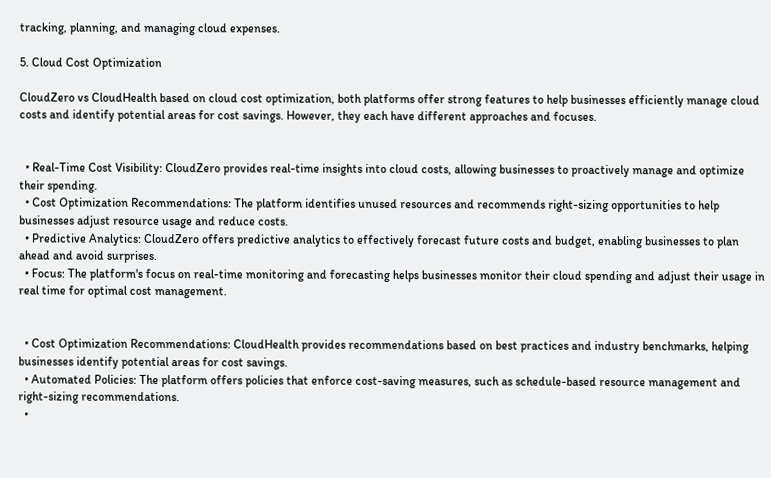tracking, planning, and managing cloud expenses.

5. Cloud Cost Optimization

CloudZero vs CloudHealth based on cloud cost optimization, both platforms offer strong features to help businesses efficiently manage cloud costs and identify potential areas for cost savings. However, they each have different approaches and focuses.


  • Real-Time Cost Visibility: CloudZero provides real-time insights into cloud costs, allowing businesses to proactively manage and optimize their spending.
  • Cost Optimization Recommendations: The platform identifies unused resources and recommends right-sizing opportunities to help businesses adjust resource usage and reduce costs.
  • Predictive Analytics: CloudZero offers predictive analytics to effectively forecast future costs and budget, enabling businesses to plan ahead and avoid surprises.
  • Focus: The platform's focus on real-time monitoring and forecasting helps businesses monitor their cloud spending and adjust their usage in real time for optimal cost management.


  • Cost Optimization Recommendations: CloudHealth provides recommendations based on best practices and industry benchmarks, helping businesses identify potential areas for cost savings.
  • Automated Policies: The platform offers policies that enforce cost-saving measures, such as schedule-based resource management and right-sizing recommendations.
  •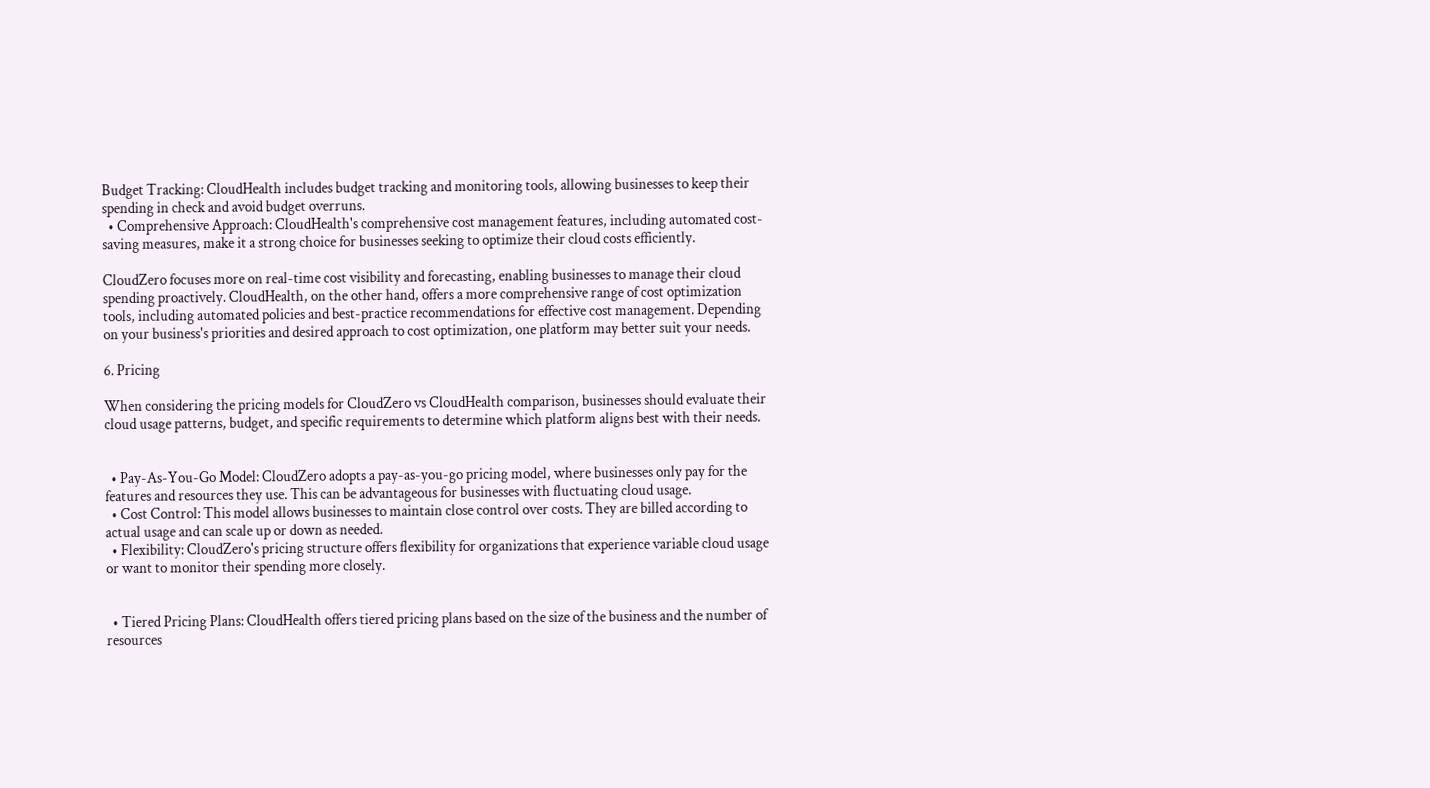Budget Tracking: CloudHealth includes budget tracking and monitoring tools, allowing businesses to keep their spending in check and avoid budget overruns.
  • Comprehensive Approach: CloudHealth's comprehensive cost management features, including automated cost-saving measures, make it a strong choice for businesses seeking to optimize their cloud costs efficiently.

CloudZero focuses more on real-time cost visibility and forecasting, enabling businesses to manage their cloud spending proactively. CloudHealth, on the other hand, offers a more comprehensive range of cost optimization tools, including automated policies and best-practice recommendations for effective cost management. Depending on your business's priorities and desired approach to cost optimization, one platform may better suit your needs.

6. Pricing

When considering the pricing models for CloudZero vs CloudHealth comparison, businesses should evaluate their cloud usage patterns, budget, and specific requirements to determine which platform aligns best with their needs.


  • Pay-As-You-Go Model: CloudZero adopts a pay-as-you-go pricing model, where businesses only pay for the features and resources they use. This can be advantageous for businesses with fluctuating cloud usage.
  • Cost Control: This model allows businesses to maintain close control over costs. They are billed according to actual usage and can scale up or down as needed.
  • Flexibility: CloudZero's pricing structure offers flexibility for organizations that experience variable cloud usage or want to monitor their spending more closely.


  • Tiered Pricing Plans: CloudHealth offers tiered pricing plans based on the size of the business and the number of resources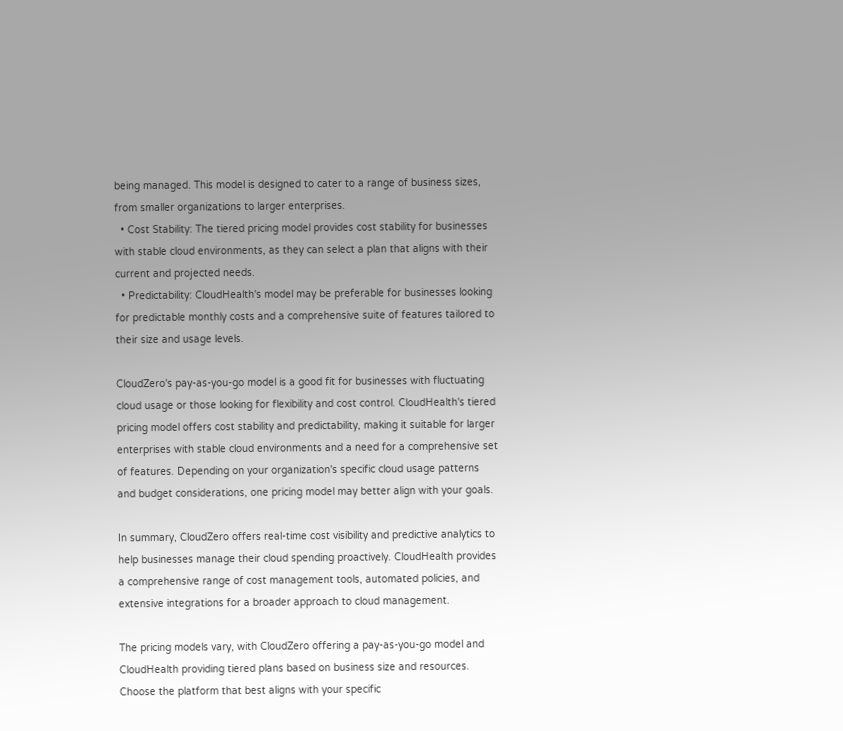being managed. This model is designed to cater to a range of business sizes, from smaller organizations to larger enterprises.
  • Cost Stability: The tiered pricing model provides cost stability for businesses with stable cloud environments, as they can select a plan that aligns with their current and projected needs.
  • Predictability: CloudHealth's model may be preferable for businesses looking for predictable monthly costs and a comprehensive suite of features tailored to their size and usage levels.

CloudZero's pay-as-you-go model is a good fit for businesses with fluctuating cloud usage or those looking for flexibility and cost control. CloudHealth's tiered pricing model offers cost stability and predictability, making it suitable for larger enterprises with stable cloud environments and a need for a comprehensive set of features. Depending on your organization's specific cloud usage patterns and budget considerations, one pricing model may better align with your goals.

In summary, CloudZero offers real-time cost visibility and predictive analytics to help businesses manage their cloud spending proactively. CloudHealth provides a comprehensive range of cost management tools, automated policies, and extensive integrations for a broader approach to cloud management.

The pricing models vary, with CloudZero offering a pay-as-you-go model and CloudHealth providing tiered plans based on business size and resources. Choose the platform that best aligns with your specific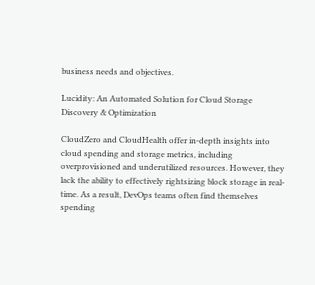business needs and objectives.

Lucidity: An Automated Solution for Cloud Storage Discovery & Optimization

CloudZero and CloudHealth offer in-depth insights into cloud spending and storage metrics, including overprovisioned and underutilized resources. However, they lack the ability to effectively rightsizing block storage in real-time. As a result, DevOps teams often find themselves spending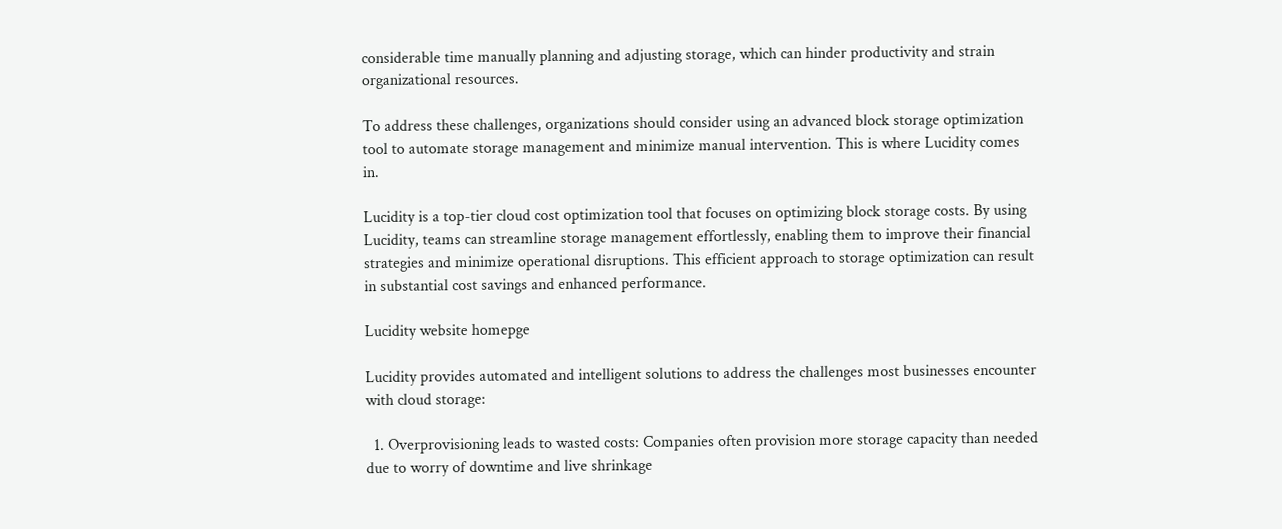considerable time manually planning and adjusting storage, which can hinder productivity and strain organizational resources.

To address these challenges, organizations should consider using an advanced block storage optimization tool to automate storage management and minimize manual intervention. This is where Lucidity comes in.

Lucidity is a top-tier cloud cost optimization tool that focuses on optimizing block storage costs. By using Lucidity, teams can streamline storage management effortlessly, enabling them to improve their financial strategies and minimize operational disruptions. This efficient approach to storage optimization can result in substantial cost savings and enhanced performance.

Lucidity website homepge

Lucidity provides automated and intelligent solutions to address the challenges most businesses encounter with cloud storage:

  1. Overprovisioning leads to wasted costs: Companies often provision more storage capacity than needed due to worry of downtime and live shrinkage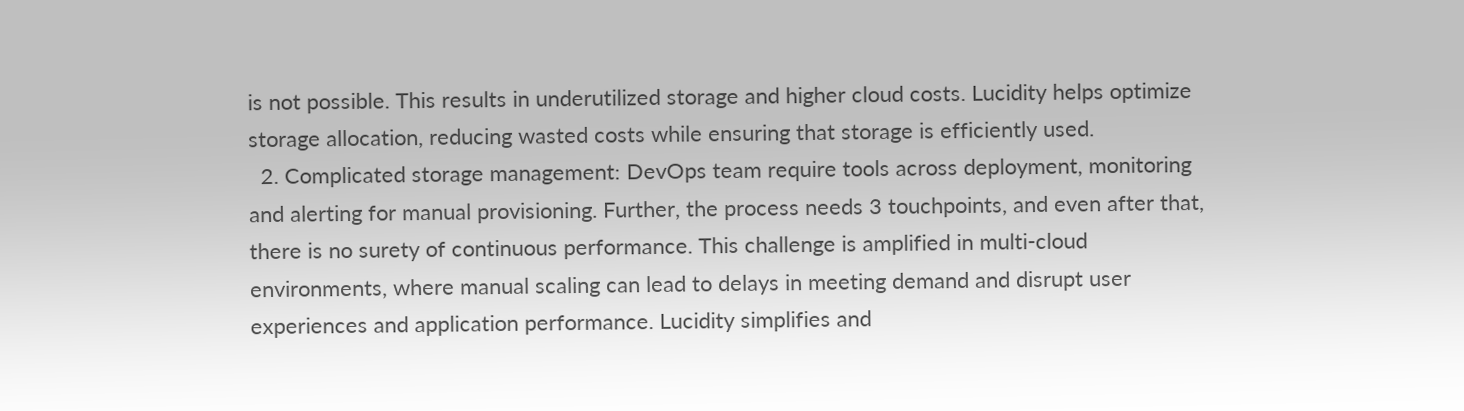is not possible. This results in underutilized storage and higher cloud costs. Lucidity helps optimize storage allocation, reducing wasted costs while ensuring that storage is efficiently used.
  2. Complicated storage management: DevOps team require tools across deployment, monitoring and alerting for manual provisioning. Further, the process needs 3 touchpoints, and even after that, there is no surety of continuous performance. This challenge is amplified in multi-cloud environments, where manual scaling can lead to delays in meeting demand and disrupt user experiences and application performance. Lucidity simplifies and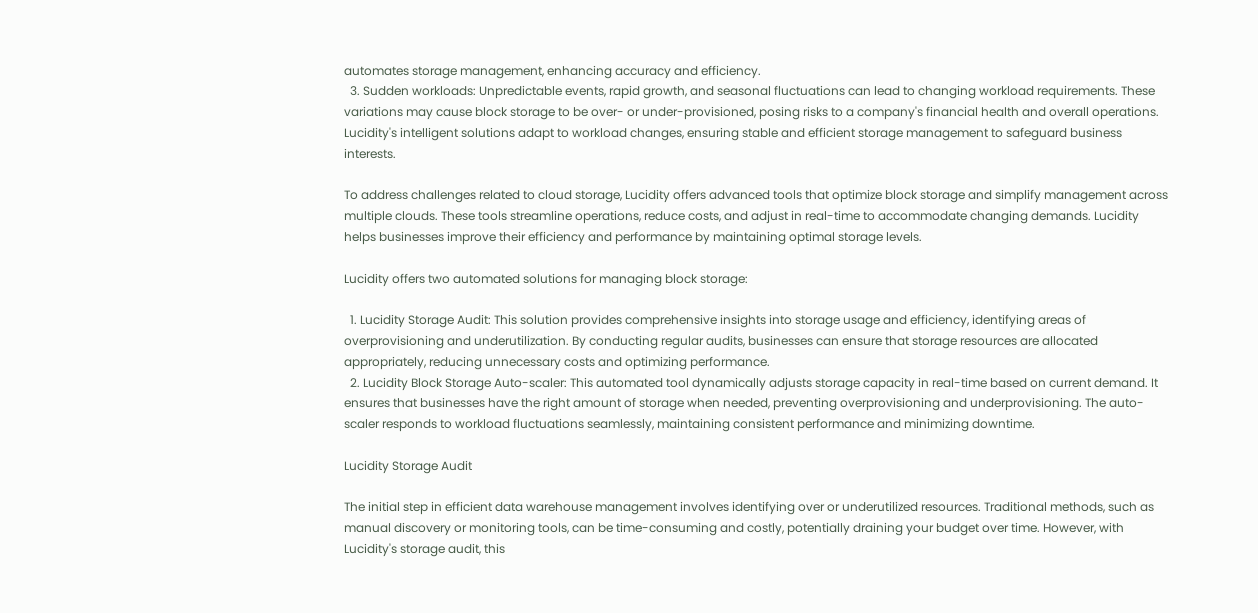automates storage management, enhancing accuracy and efficiency.
  3. Sudden workloads: Unpredictable events, rapid growth, and seasonal fluctuations can lead to changing workload requirements. These variations may cause block storage to be over- or under-provisioned, posing risks to a company's financial health and overall operations. Lucidity's intelligent solutions adapt to workload changes, ensuring stable and efficient storage management to safeguard business interests.

To address challenges related to cloud storage, Lucidity offers advanced tools that optimize block storage and simplify management across multiple clouds. These tools streamline operations, reduce costs, and adjust in real-time to accommodate changing demands. Lucidity helps businesses improve their efficiency and performance by maintaining optimal storage levels.

Lucidity offers two automated solutions for managing block storage:

  1. Lucidity Storage Audit: This solution provides comprehensive insights into storage usage and efficiency, identifying areas of overprovisioning and underutilization. By conducting regular audits, businesses can ensure that storage resources are allocated appropriately, reducing unnecessary costs and optimizing performance.
  2. Lucidity Block Storage Auto-scaler: This automated tool dynamically adjusts storage capacity in real-time based on current demand. It ensures that businesses have the right amount of storage when needed, preventing overprovisioning and underprovisioning. The auto-scaler responds to workload fluctuations seamlessly, maintaining consistent performance and minimizing downtime.

Lucidity Storage Audit

The initial step in efficient data warehouse management involves identifying over or underutilized resources. Traditional methods, such as manual discovery or monitoring tools, can be time-consuming and costly, potentially draining your budget over time. However, with Lucidity's storage audit, this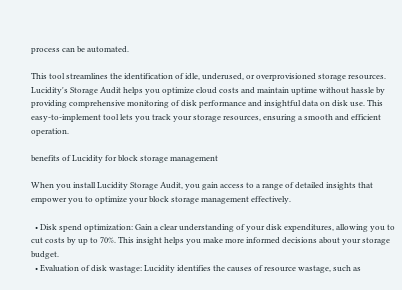process can be automated.

This tool streamlines the identification of idle, underused, or overprovisioned storage resources. Lucidity's Storage Audit helps you optimize cloud costs and maintain uptime without hassle by providing comprehensive monitoring of disk performance and insightful data on disk use. This easy-to-implement tool lets you track your storage resources, ensuring a smooth and efficient operation.

benefits of Lucidity for block storage management

When you install Lucidity Storage Audit, you gain access to a range of detailed insights that empower you to optimize your block storage management effectively.

  • Disk spend optimization: Gain a clear understanding of your disk expenditures, allowing you to cut costs by up to 70%. This insight helps you make more informed decisions about your storage budget.
  • Evaluation of disk wastage: Lucidity identifies the causes of resource wastage, such as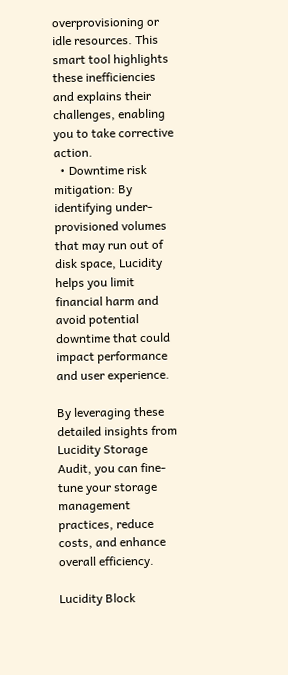overprovisioning or idle resources. This smart tool highlights these inefficiencies and explains their challenges, enabling you to take corrective action.
  • Downtime risk mitigation: By identifying under-provisioned volumes that may run out of disk space, Lucidity helps you limit financial harm and avoid potential downtime that could impact performance and user experience.

By leveraging these detailed insights from Lucidity Storage Audit, you can fine-tune your storage management practices, reduce costs, and enhance overall efficiency.

Lucidity Block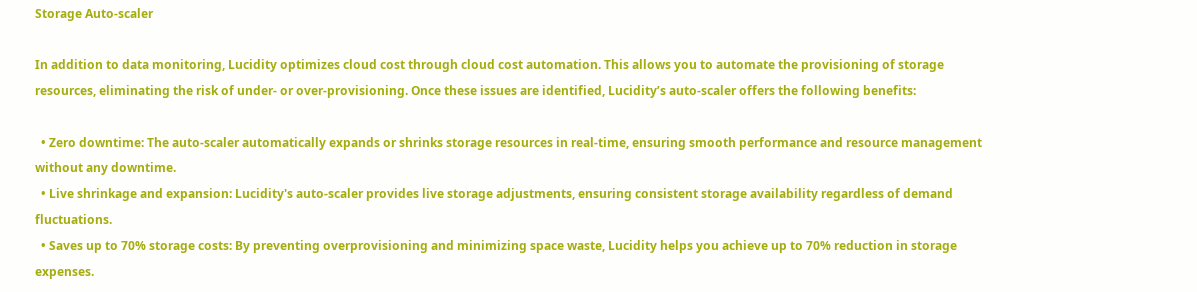Storage Auto-scaler

In addition to data monitoring, Lucidity optimizes cloud cost through cloud cost automation. This allows you to automate the provisioning of storage resources, eliminating the risk of under- or over-provisioning. Once these issues are identified, Lucidity’s auto-scaler offers the following benefits:

  • Zero downtime: The auto-scaler automatically expands or shrinks storage resources in real-time, ensuring smooth performance and resource management without any downtime.
  • Live shrinkage and expansion: Lucidity's auto-scaler provides live storage adjustments, ensuring consistent storage availability regardless of demand fluctuations.
  • Saves up to 70% storage costs: By preventing overprovisioning and minimizing space waste, Lucidity helps you achieve up to 70% reduction in storage expenses.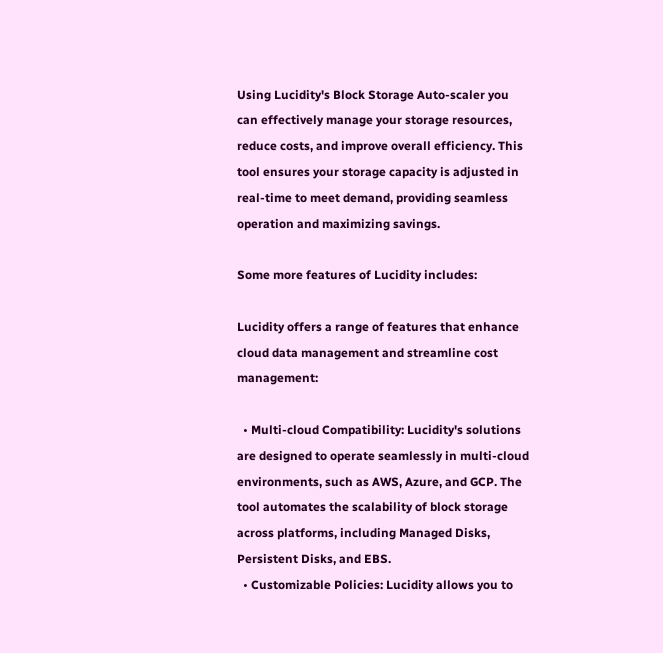Using Lucidity's Block Storage Auto-scaler you can effectively manage your storage resources, reduce costs, and improve overall efficiency. This tool ensures your storage capacity is adjusted in real-time to meet demand, providing seamless operation and maximizing savings.

Some more features of Lucidity includes:

Lucidity offers a range of features that enhance cloud data management and streamline cost management:

  • Multi-cloud Compatibility: Lucidity's solutions are designed to operate seamlessly in multi-cloud environments, such as AWS, Azure, and GCP. The tool automates the scalability of block storage across platforms, including Managed Disks, Persistent Disks, and EBS.
  • Customizable Policies: Lucidity allows you to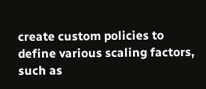create custom policies to define various scaling factors, such as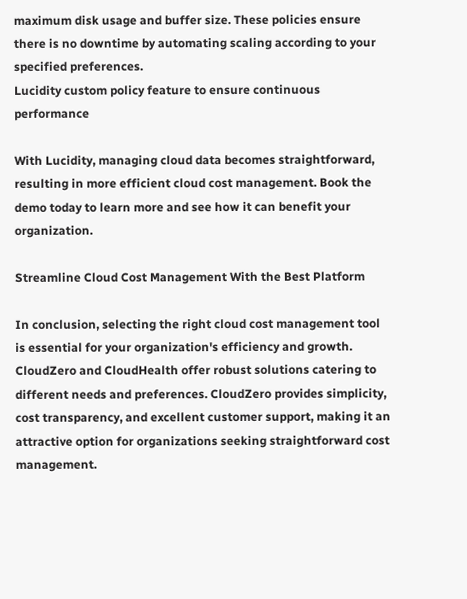maximum disk usage and buffer size. These policies ensure there is no downtime by automating scaling according to your specified preferences.
Lucidity custom policy feature to ensure continuous performance

With Lucidity, managing cloud data becomes straightforward, resulting in more efficient cloud cost management. Book the demo today to learn more and see how it can benefit your organization.

Streamline Cloud Cost Management With the Best Platform

In conclusion, selecting the right cloud cost management tool is essential for your organization's efficiency and growth. CloudZero and CloudHealth offer robust solutions catering to different needs and preferences. CloudZero provides simplicity, cost transparency, and excellent customer support, making it an attractive option for organizations seeking straightforward cost management.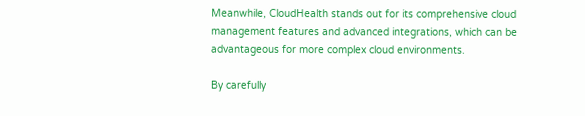Meanwhile, CloudHealth stands out for its comprehensive cloud management features and advanced integrations, which can be advantageous for more complex cloud environments.

By carefully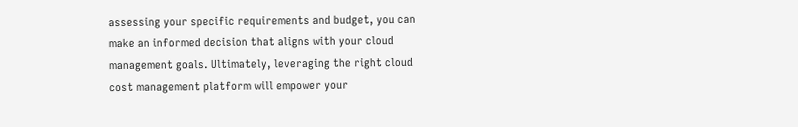assessing your specific requirements and budget, you can make an informed decision that aligns with your cloud management goals. Ultimately, leveraging the right cloud cost management platform will empower your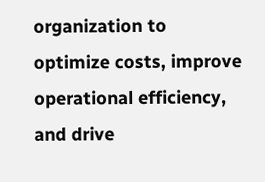organization to optimize costs, improve operational efficiency, and drive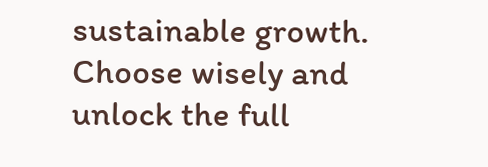sustainable growth. Choose wisely and unlock the full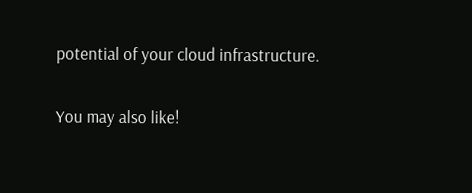potential of your cloud infrastructure.

You may also like!